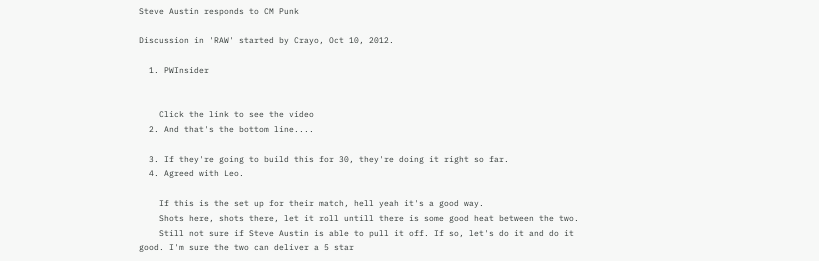Steve Austin responds to CM Punk

Discussion in 'RAW' started by Crayo, Oct 10, 2012.

  1. PWInsider


    Click the link to see the video
  2. And that's the bottom line....

  3. If they're going to build this for 30, they're doing it right so far.
  4. Agreed with Leo.

    If this is the set up for their match, hell yeah it's a good way.
    Shots here, shots there, let it roll untill there is some good heat between the two.
    Still not sure if Steve Austin is able to pull it off. If so, let's do it and do it good. I'm sure the two can deliver a 5 star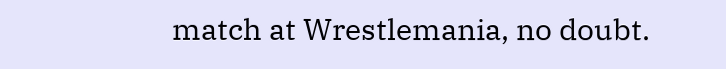match at Wrestlemania, no doubt.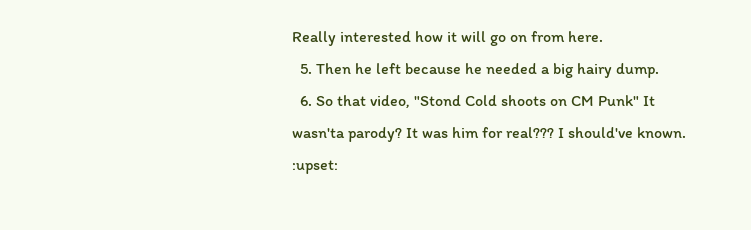Really interested how it will go on from here.
  5. Then he left because he needed a big hairy dump.
  6. So that video, "Stond Cold shoots on CM Punk" It wasn'ta parody? It was him for real??? I should've known. :upset: